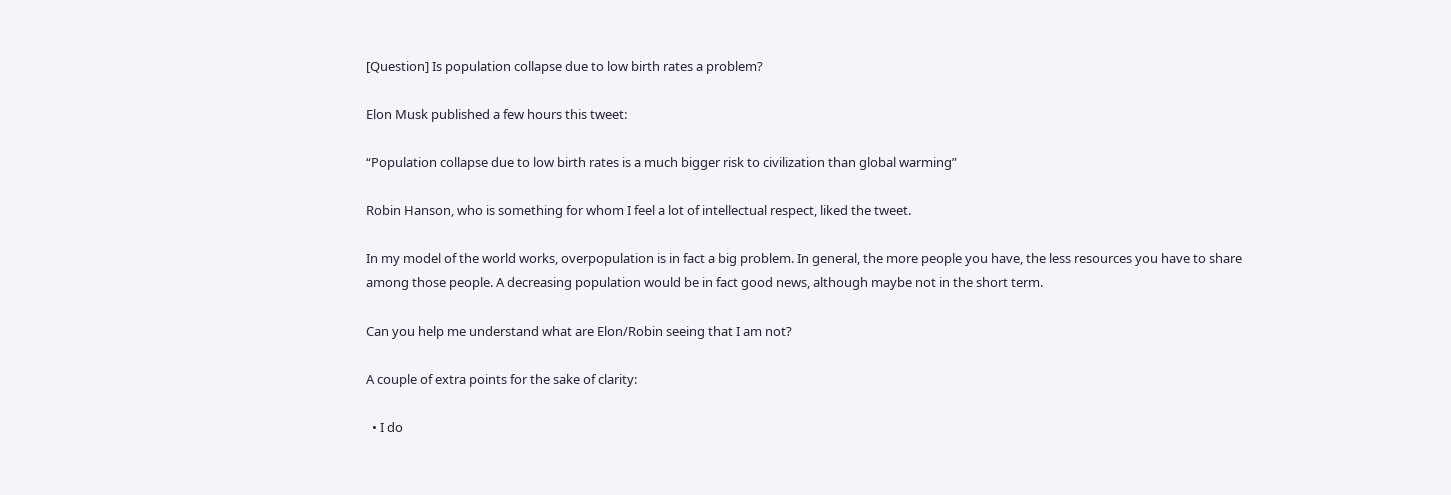[Question] Is population collapse due to low birth rates a problem?

Elon Musk published a few hours this tweet:

“Population collapse due to low birth rates is a much bigger risk to civilization than global warming”

Robin Hanson, who is something for whom I feel a lot of intellectual respect, liked the tweet.

In my model of the world works, overpopulation is in fact a big problem. In general, the more people you have, the less resources you have to share among those people. A decreasing population would be in fact good news, although maybe not in the short term.

Can you help me understand what are Elon/Robin seeing that I am not?

A couple of extra points for the sake of clarity:

  • I do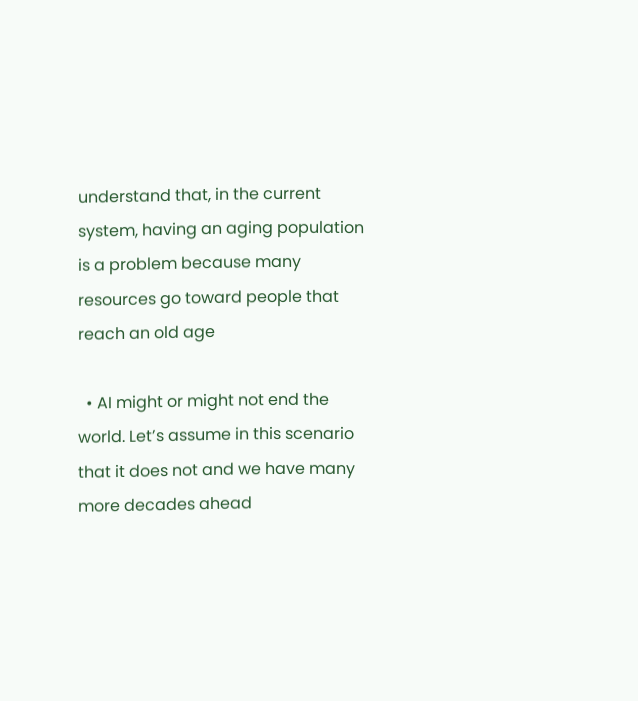understand that, in the current system, having an aging population is a problem because many resources go toward people that reach an old age

  • AI might or might not end the world. Let’s assume in this scenario that it does not and we have many more decades ahead